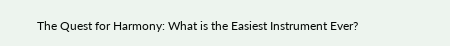The Quest for Harmony: What is the Easiest Instrument Ever?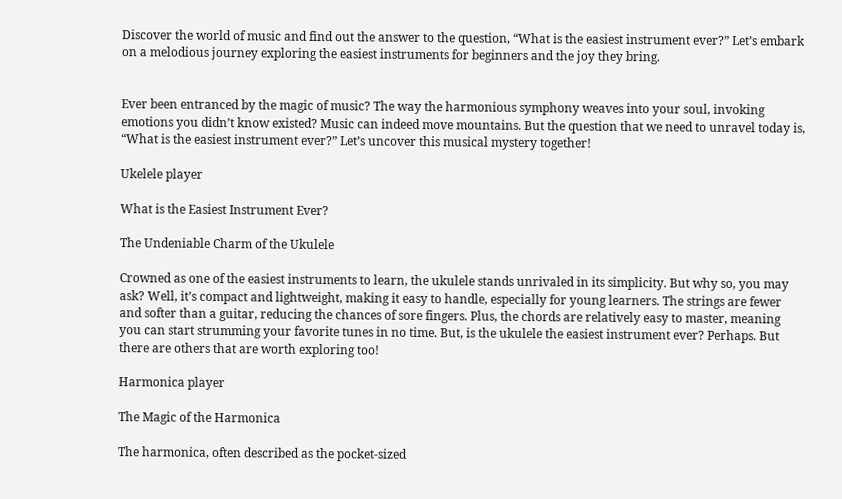Discover the world of music and find out the answer to the question, “What is the easiest instrument ever?” Let’s embark on a melodious journey exploring the easiest instruments for beginners and the joy they bring.


Ever been entranced by the magic of music? The way the harmonious symphony weaves into your soul, invoking emotions you didn’t know existed? Music can indeed move mountains. But the question that we need to unravel today is, “What is the easiest instrument ever?” Let’s uncover this musical mystery together!

Ukelele player

What is the Easiest Instrument Ever?

The Undeniable Charm of the Ukulele

Crowned as one of the easiest instruments to learn, the ukulele stands unrivaled in its simplicity. But why so, you may ask? Well, it’s compact and lightweight, making it easy to handle, especially for young learners. The strings are fewer and softer than a guitar, reducing the chances of sore fingers. Plus, the chords are relatively easy to master, meaning you can start strumming your favorite tunes in no time. But, is the ukulele the easiest instrument ever? Perhaps. But there are others that are worth exploring too!

Harmonica player

The Magic of the Harmonica

The harmonica, often described as the pocket-sized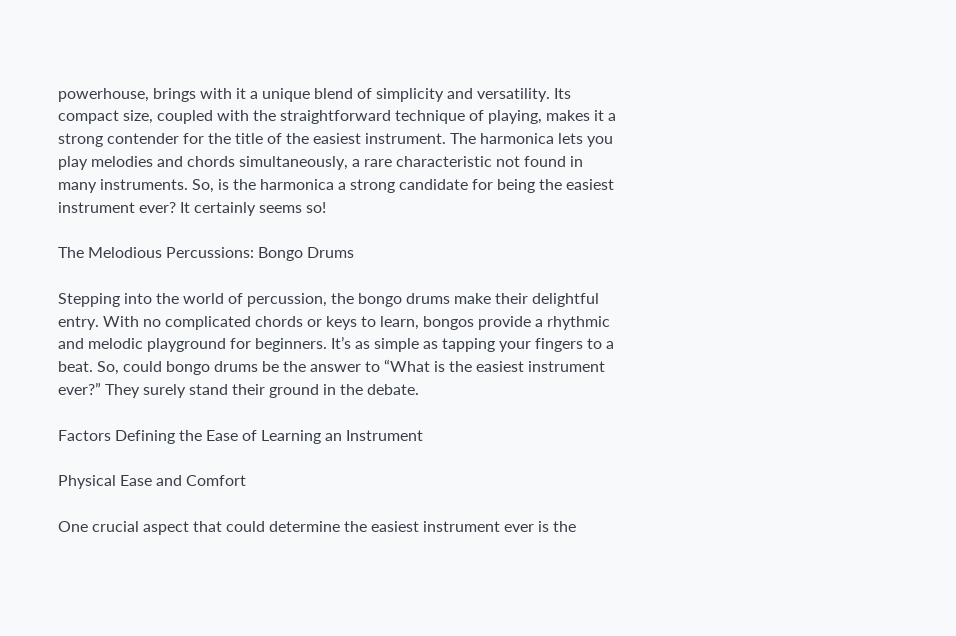powerhouse, brings with it a unique blend of simplicity and versatility. Its compact size, coupled with the straightforward technique of playing, makes it a strong contender for the title of the easiest instrument. The harmonica lets you play melodies and chords simultaneously, a rare characteristic not found in many instruments. So, is the harmonica a strong candidate for being the easiest instrument ever? It certainly seems so!

The Melodious Percussions: Bongo Drums

Stepping into the world of percussion, the bongo drums make their delightful entry. With no complicated chords or keys to learn, bongos provide a rhythmic and melodic playground for beginners. It’s as simple as tapping your fingers to a beat. So, could bongo drums be the answer to “What is the easiest instrument ever?” They surely stand their ground in the debate.

Factors Defining the Ease of Learning an Instrument

Physical Ease and Comfort

One crucial aspect that could determine the easiest instrument ever is the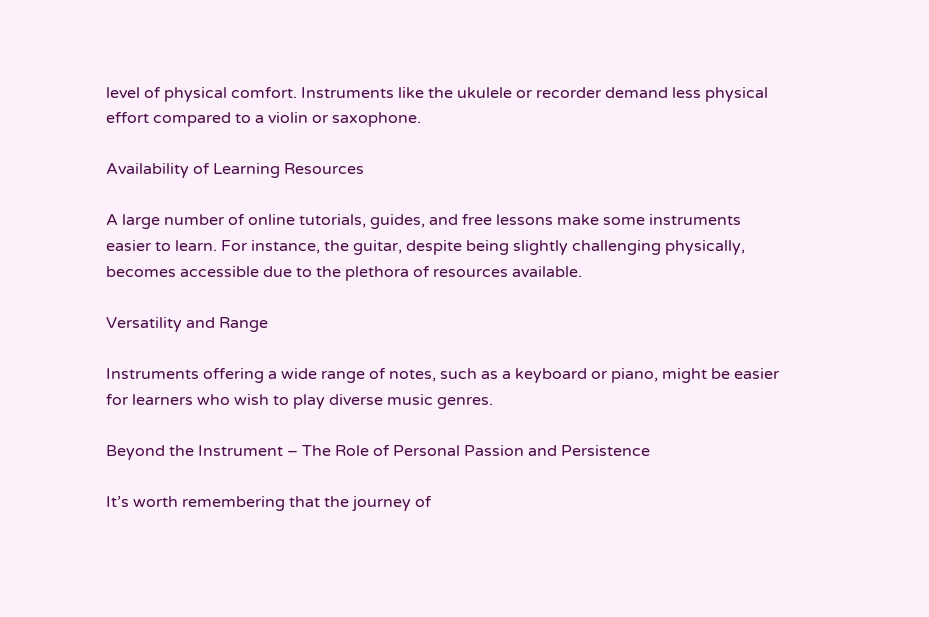level of physical comfort. Instruments like the ukulele or recorder demand less physical effort compared to a violin or saxophone.

Availability of Learning Resources

A large number of online tutorials, guides, and free lessons make some instruments easier to learn. For instance, the guitar, despite being slightly challenging physically, becomes accessible due to the plethora of resources available.

Versatility and Range

Instruments offering a wide range of notes, such as a keyboard or piano, might be easier for learners who wish to play diverse music genres.

Beyond the Instrument – The Role of Personal Passion and Persistence

It’s worth remembering that the journey of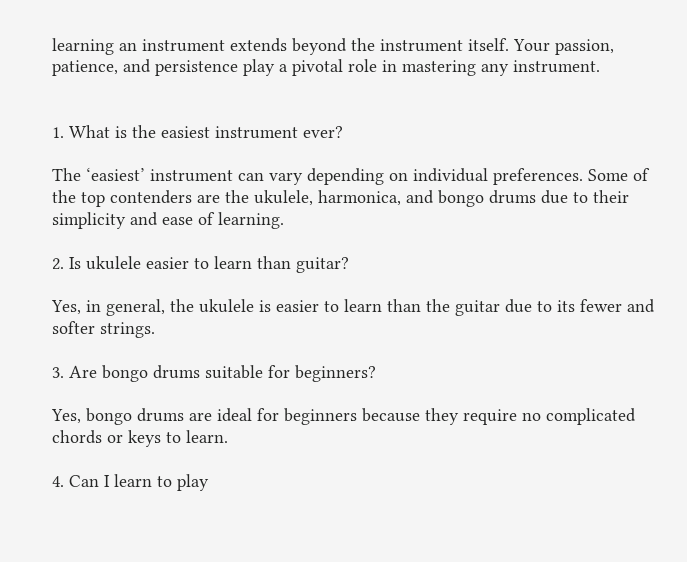learning an instrument extends beyond the instrument itself. Your passion, patience, and persistence play a pivotal role in mastering any instrument.


1. What is the easiest instrument ever?

The ‘easiest’ instrument can vary depending on individual preferences. Some of the top contenders are the ukulele, harmonica, and bongo drums due to their simplicity and ease of learning.

2. Is ukulele easier to learn than guitar?

Yes, in general, the ukulele is easier to learn than the guitar due to its fewer and softer strings.

3. Are bongo drums suitable for beginners?

Yes, bongo drums are ideal for beginners because they require no complicated chords or keys to learn.

4. Can I learn to play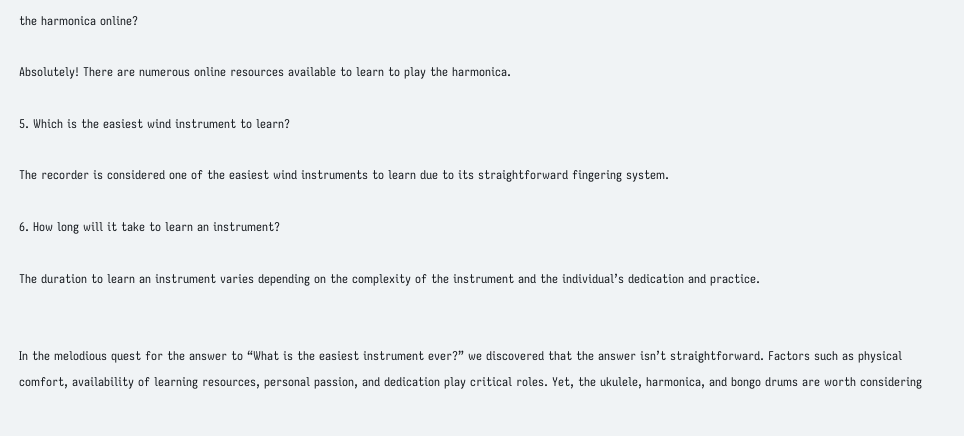the harmonica online?

Absolutely! There are numerous online resources available to learn to play the harmonica.

5. Which is the easiest wind instrument to learn?

The recorder is considered one of the easiest wind instruments to learn due to its straightforward fingering system.

6. How long will it take to learn an instrument?

The duration to learn an instrument varies depending on the complexity of the instrument and the individual’s dedication and practice.


In the melodious quest for the answer to “What is the easiest instrument ever?” we discovered that the answer isn’t straightforward. Factors such as physical comfort, availability of learning resources, personal passion, and dedication play critical roles. Yet, the ukulele, harmonica, and bongo drums are worth considering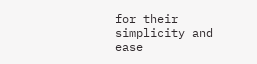for their simplicity and ease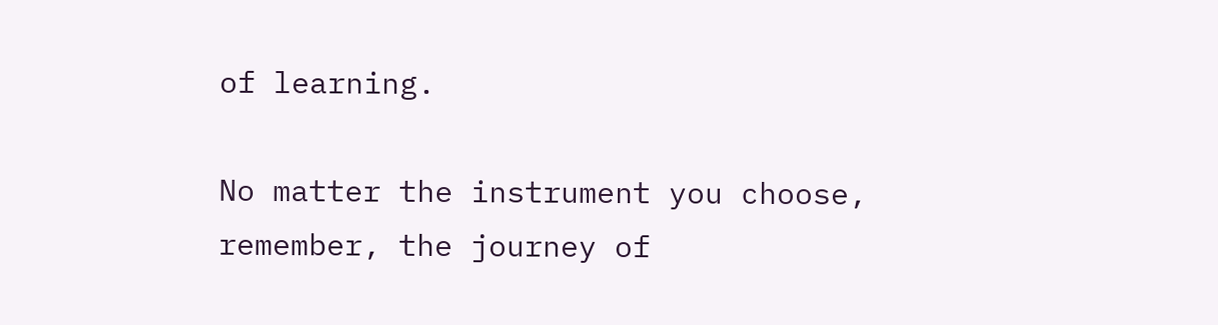of learning.

No matter the instrument you choose, remember, the journey of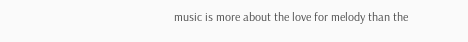music is more about the love for melody than the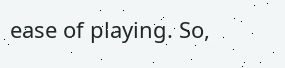ease of playing. So,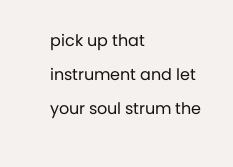pick up that instrument and let your soul strum the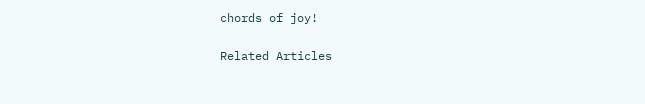chords of joy!

Related Articles